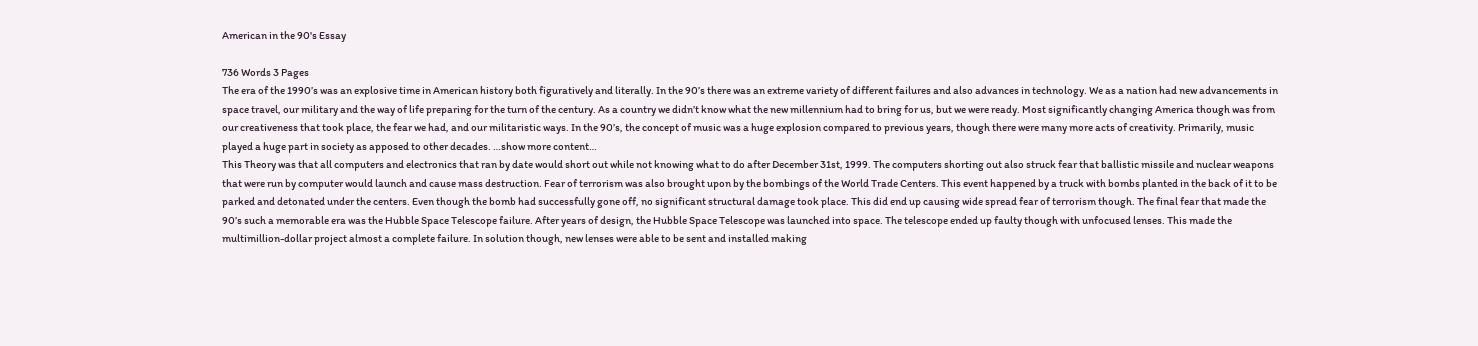American in the 90's Essay

736 Words 3 Pages
The era of the 1990’s was an explosive time in American history both figuratively and literally. In the 90’s there was an extreme variety of different failures and also advances in technology. We as a nation had new advancements in space travel, our military and the way of life preparing for the turn of the century. As a country we didn’t know what the new millennium had to bring for us, but we were ready. Most significantly changing America though was from our creativeness that took place, the fear we had, and our militaristic ways. In the 90’s, the concept of music was a huge explosion compared to previous years, though there were many more acts of creativity. Primarily, music played a huge part in society as apposed to other decades. …show more content…
This Theory was that all computers and electronics that ran by date would short out while not knowing what to do after December 31st, 1999. The computers shorting out also struck fear that ballistic missile and nuclear weapons that were run by computer would launch and cause mass destruction. Fear of terrorism was also brought upon by the bombings of the World Trade Centers. This event happened by a truck with bombs planted in the back of it to be parked and detonated under the centers. Even though the bomb had successfully gone off, no significant structural damage took place. This did end up causing wide spread fear of terrorism though. The final fear that made the 90’s such a memorable era was the Hubble Space Telescope failure. After years of design, the Hubble Space Telescope was launched into space. The telescope ended up faulty though with unfocused lenses. This made the multimillion-dollar project almost a complete failure. In solution though, new lenses were able to be sent and installed making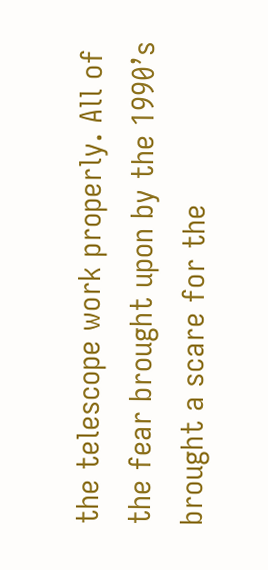the telescope work properly. All of the fear brought upon by the 1990’s brought a scare for the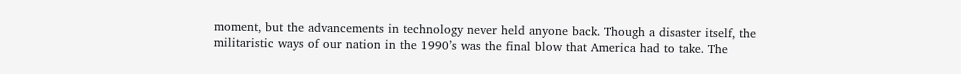moment, but the advancements in technology never held anyone back. Though a disaster itself, the militaristic ways of our nation in the 1990’s was the final blow that America had to take. The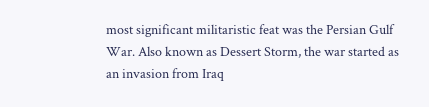most significant militaristic feat was the Persian Gulf War. Also known as Dessert Storm, the war started as an invasion from Iraq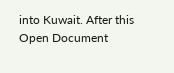into Kuwait. After this
Open Document